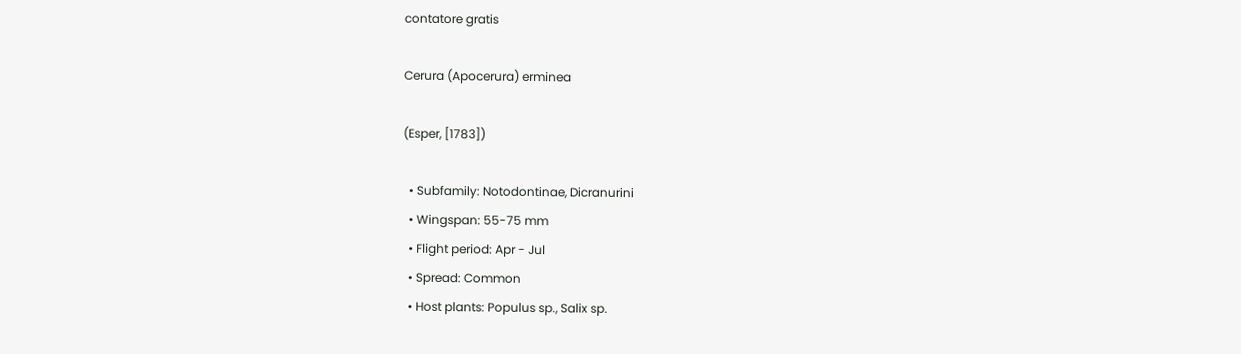contatore gratis

Cerura (Apocerura) erminea

(Esper, [1783])

  • Subfamily: Notodontinae, Dicranurini
  • Wingspan: 55-75 mm
  • Flight period: Apr - Jul
  • Spread: Common
  • Host plants: Populus sp., Salix sp.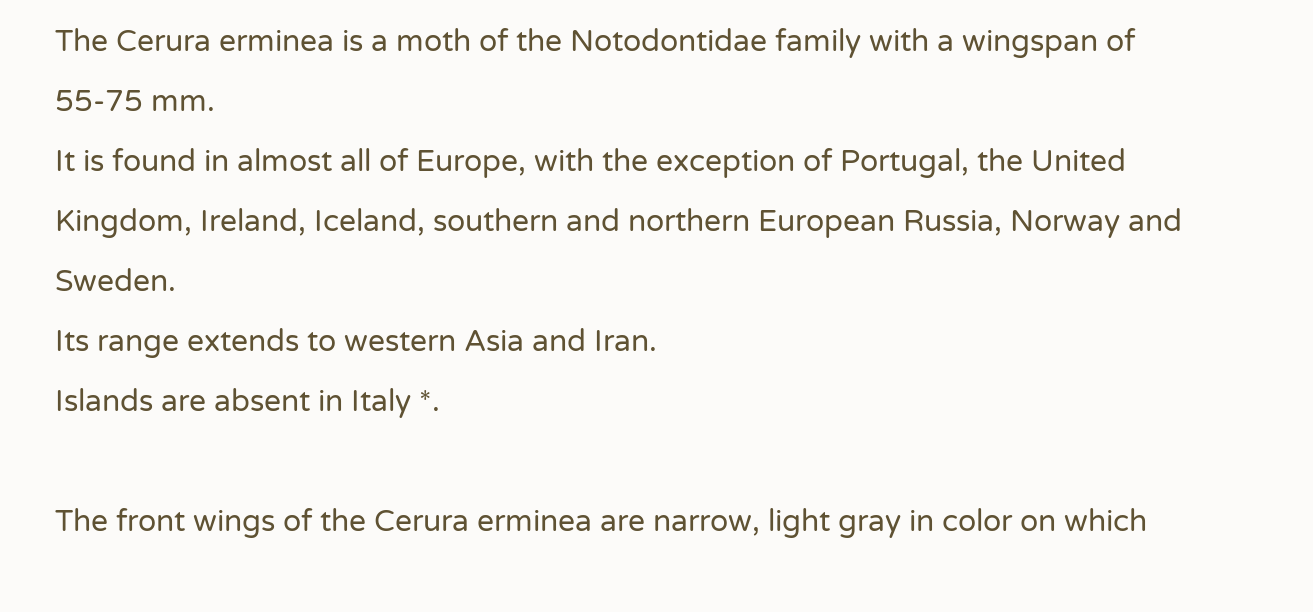The Cerura erminea is a moth of the Notodontidae family with a wingspan of 55-75 mm.
It is found in almost all of Europe, with the exception of Portugal, the United Kingdom, Ireland, Iceland, southern and northern European Russia, Norway and Sweden.
Its range extends to western Asia and Iran.
Islands are absent in Italy *.

The front wings of the Cerura erminea are narrow, light gray in color on which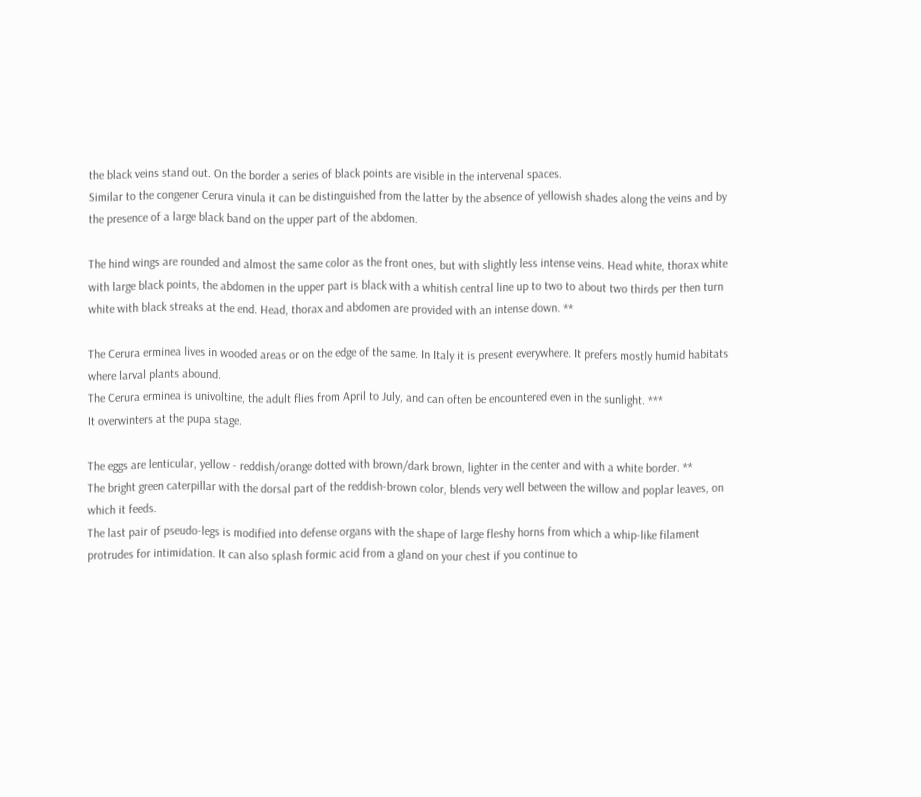the black veins stand out. On the border a series of black points are visible in the intervenal spaces.
Similar to the congener Cerura vinula it can be distinguished from the latter by the absence of yellowish shades along the veins and by the presence of a large black band on the upper part of the abdomen.

The hind wings are rounded and almost the same color as the front ones, but with slightly less intense veins. Head white, thorax white with large black points, the abdomen in the upper part is black with a whitish central line up to two to about two thirds per then turn white with black streaks at the end. Head, thorax and abdomen are provided with an intense down. **

The Cerura erminea lives in wooded areas or on the edge of the same. In Italy it is present everywhere. It prefers mostly humid habitats where larval plants abound.
The Cerura erminea is univoltine, the adult flies from April to July, and can often be encountered even in the sunlight. ***
It overwinters at the pupa stage.

The eggs are lenticular, yellow - reddish/orange dotted with brown/dark brown, lighter in the center and with a white border. **
The bright green caterpillar with the dorsal part of the reddish-brown color, blends very well between the willow and poplar leaves, on which it feeds.
The last pair of pseudo-legs is modified into defense organs with the shape of large fleshy horns from which a whip-like filament protrudes for intimidation. It can also splash formic acid from a gland on your chest if you continue to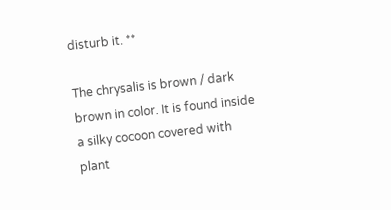disturb it. **

The chrysalis is brown / dark brown in color. It is found inside a silky cocoon covered with plant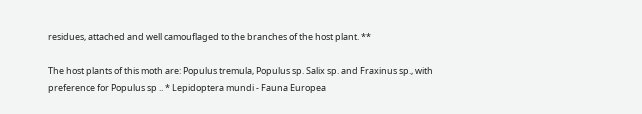residues, attached and well camouflaged to the branches of the host plant. **

The host plants of this moth are: Populus tremula, Populus sp. Salix sp. and Fraxinus sp., with preference for Populus sp .. * Lepidoptera mundi - Fauna Europea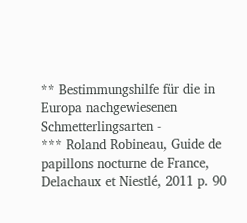** Bestimmungshilfe für die in Europa nachgewiesenen Schmetterlingsarten -
*** Roland Robineau, Guide de papillons nocturne de France, Delachaux et Niestlé, 2011 p. 90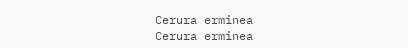Cerura erminea
Cerura erminea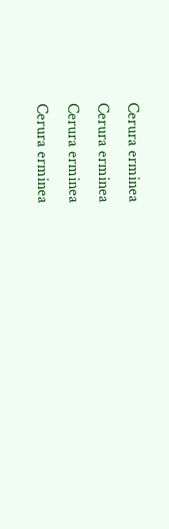Cerura erminea
Cerura erminea
Cerura erminea
Cerura erminea